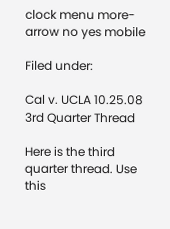clock menu more-arrow no yes mobile

Filed under:

Cal v. UCLA 10.25.08 3rd Quarter Thread

Here is the third quarter thread. Use this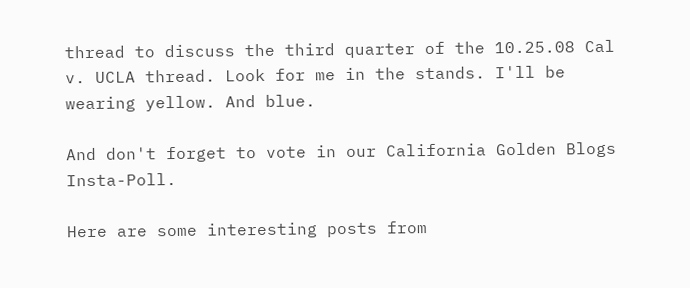thread to discuss the third quarter of the 10.25.08 Cal v. UCLA thread. Look for me in the stands. I'll be wearing yellow. And blue.

And don't forget to vote in our California Golden Blogs Insta-Poll.

Here are some interesting posts from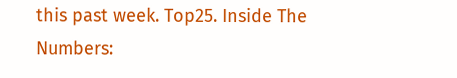this past week. Top25. Inside The Numbers: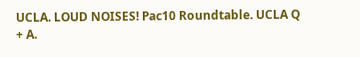UCLA. LOUD NOISES! Pac10 Roundtable. UCLA Q + A.